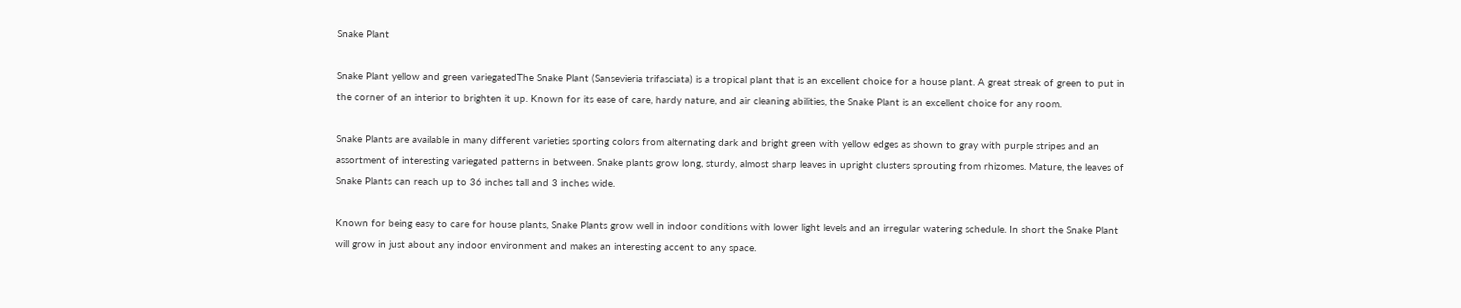Snake Plant

Snake Plant yellow and green variegatedThe Snake Plant (Sansevieria trifasciata) is a tropical plant that is an excellent choice for a house plant. A great streak of green to put in the corner of an interior to brighten it up. Known for its ease of care, hardy nature, and air cleaning abilities, the Snake Plant is an excellent choice for any room.

Snake Plants are available in many different varieties sporting colors from alternating dark and bright green with yellow edges as shown to gray with purple stripes and an assortment of interesting variegated patterns in between. Snake plants grow long, sturdy, almost sharp leaves in upright clusters sprouting from rhizomes. Mature, the leaves of Snake Plants can reach up to 36 inches tall and 3 inches wide.

Known for being easy to care for house plants, Snake Plants grow well in indoor conditions with lower light levels and an irregular watering schedule. In short the Snake Plant will grow in just about any indoor environment and makes an interesting accent to any space.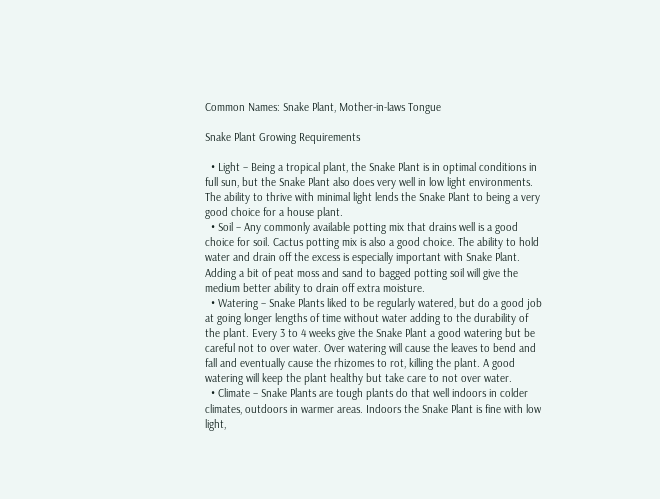Common Names: Snake Plant, Mother-in-laws Tongue

Snake Plant Growing Requirements

  • Light – Being a tropical plant, the Snake Plant is in optimal conditions in full sun, but the Snake Plant also does very well in low light environments. The ability to thrive with minimal light lends the Snake Plant to being a very good choice for a house plant.
  • Soil – Any commonly available potting mix that drains well is a good choice for soil. Cactus potting mix is also a good choice. The ability to hold water and drain off the excess is especially important with Snake Plant. Adding a bit of peat moss and sand to bagged potting soil will give the medium better ability to drain off extra moisture.
  • Watering – Snake Plants liked to be regularly watered, but do a good job at going longer lengths of time without water adding to the durability of the plant. Every 3 to 4 weeks give the Snake Plant a good watering but be careful not to over water. Over watering will cause the leaves to bend and fall and eventually cause the rhizomes to rot, killing the plant. A good watering will keep the plant healthy but take care to not over water.
  • Climate – Snake Plants are tough plants do that well indoors in colder climates, outdoors in warmer areas. Indoors the Snake Plant is fine with low light,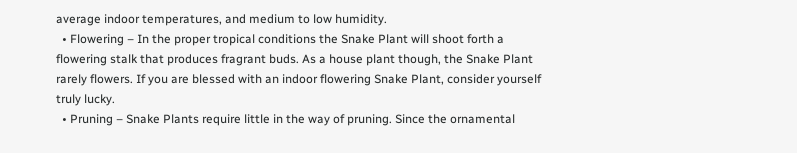average indoor temperatures, and medium to low humidity.
  • Flowering – In the proper tropical conditions the Snake Plant will shoot forth a flowering stalk that produces fragrant buds. As a house plant though, the Snake Plant rarely flowers. If you are blessed with an indoor flowering Snake Plant, consider yourself truly lucky.
  • Pruning – Snake Plants require little in the way of pruning. Since the ornamental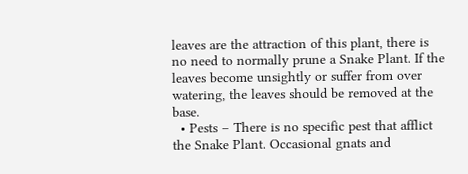leaves are the attraction of this plant, there is no need to normally prune a Snake Plant. If the leaves become unsightly or suffer from over watering, the leaves should be removed at the base.
  • Pests – There is no specific pest that afflict the Snake Plant. Occasional gnats and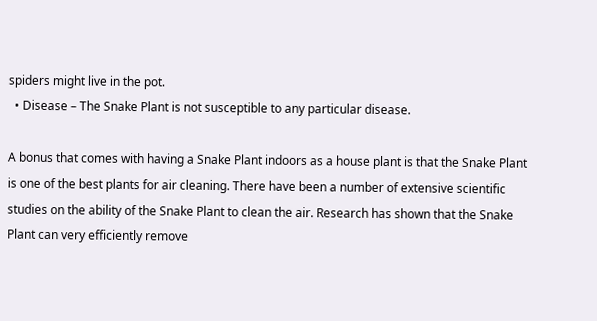spiders might live in the pot.
  • Disease – The Snake Plant is not susceptible to any particular disease.

A bonus that comes with having a Snake Plant indoors as a house plant is that the Snake Plant is one of the best plants for air cleaning. There have been a number of extensive scientific studies on the ability of the Snake Plant to clean the air. Research has shown that the Snake Plant can very efficiently remove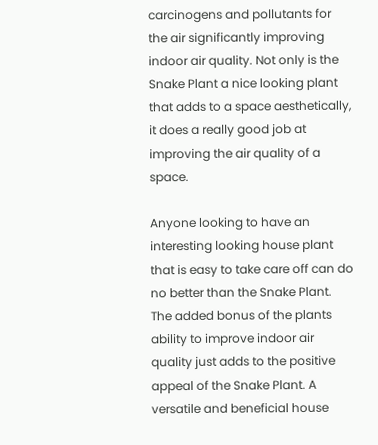carcinogens and pollutants for the air significantly improving indoor air quality. Not only is the Snake Plant a nice looking plant that adds to a space aesthetically, it does a really good job at improving the air quality of a space.

Anyone looking to have an interesting looking house plant that is easy to take care off can do no better than the Snake Plant. The added bonus of the plants ability to improve indoor air quality just adds to the positive appeal of the Snake Plant. A versatile and beneficial house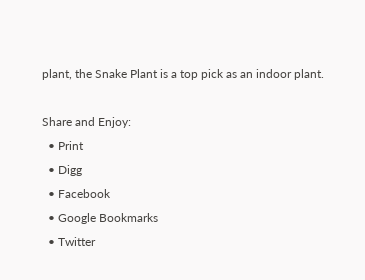plant, the Snake Plant is a top pick as an indoor plant.

Share and Enjoy:
  • Print
  • Digg
  • Facebook
  • Google Bookmarks
  • Twitter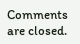Comments are closed.